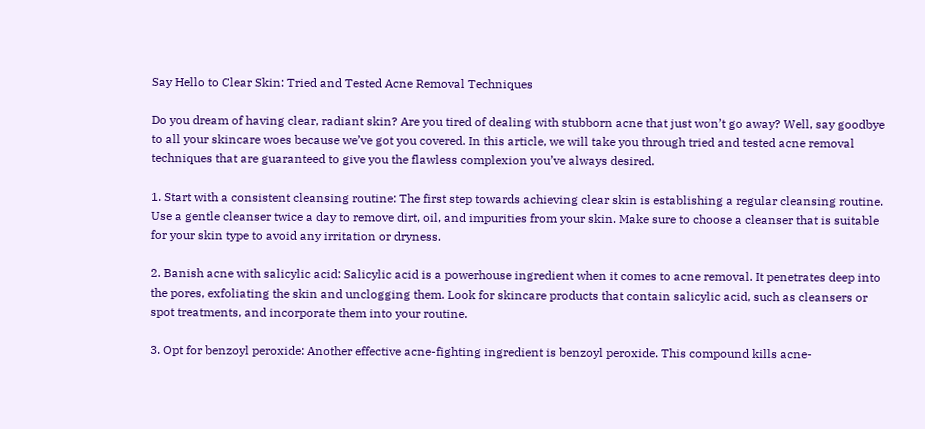Say Hello to Clear Skin: Tried and Tested Acne Removal Techniques

Do you dream of having clear, radiant skin? Are you tired of dealing with stubborn acne that just won’t go away? Well, say goodbye to all your skincare woes because we’ve got you covered. In this article, we will take you through tried and tested acne removal techniques that are guaranteed to give you the flawless complexion you’ve always desired.

1. Start with a consistent cleansing routine: The first step towards achieving clear skin is establishing a regular cleansing routine. Use a gentle cleanser twice a day to remove dirt, oil, and impurities from your skin. Make sure to choose a cleanser that is suitable for your skin type to avoid any irritation or dryness.

2. Banish acne with salicylic acid: Salicylic acid is a powerhouse ingredient when it comes to acne removal. It penetrates deep into the pores, exfoliating the skin and unclogging them. Look for skincare products that contain salicylic acid, such as cleansers or spot treatments, and incorporate them into your routine.

3. Opt for benzoyl peroxide: Another effective acne-fighting ingredient is benzoyl peroxide. This compound kills acne-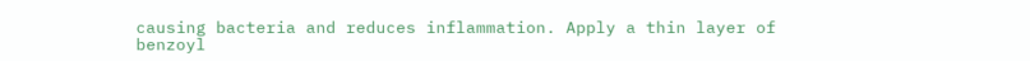causing bacteria and reduces inflammation. Apply a thin layer of benzoyl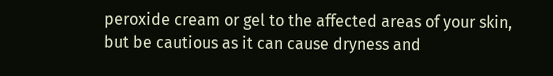peroxide cream or gel to the affected areas of your skin, but be cautious as it can cause dryness and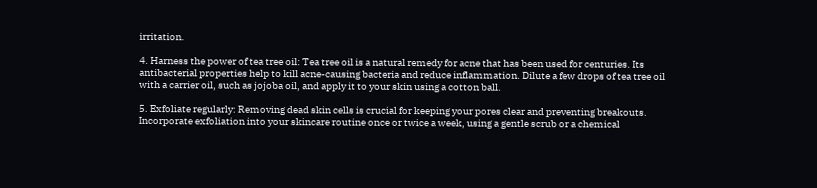irritation.

4. Harness the power of tea tree oil: Tea tree oil is a natural remedy for acne that has been used for centuries. Its antibacterial properties help to kill acne-causing bacteria and reduce inflammation. Dilute a few drops of tea tree oil with a carrier oil, such as jojoba oil, and apply it to your skin using a cotton ball.

5. Exfoliate regularly: Removing dead skin cells is crucial for keeping your pores clear and preventing breakouts. Incorporate exfoliation into your skincare routine once or twice a week, using a gentle scrub or a chemical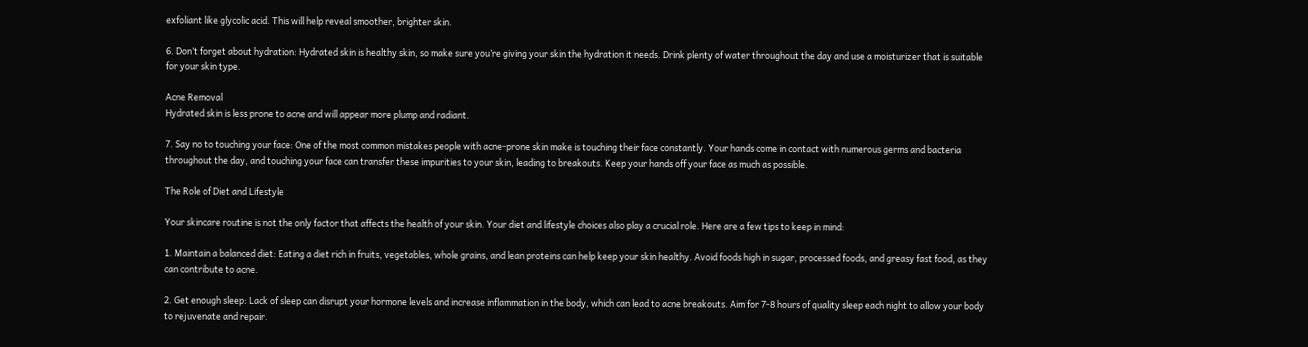exfoliant like glycolic acid. This will help reveal smoother, brighter skin.

6. Don’t forget about hydration: Hydrated skin is healthy skin, so make sure you’re giving your skin the hydration it needs. Drink plenty of water throughout the day and use a moisturizer that is suitable for your skin type.

Acne Removal
Hydrated skin is less prone to acne and will appear more plump and radiant.

7. Say no to touching your face: One of the most common mistakes people with acne-prone skin make is touching their face constantly. Your hands come in contact with numerous germs and bacteria throughout the day, and touching your face can transfer these impurities to your skin, leading to breakouts. Keep your hands off your face as much as possible.

The Role of Diet and Lifestyle

Your skincare routine is not the only factor that affects the health of your skin. Your diet and lifestyle choices also play a crucial role. Here are a few tips to keep in mind:

1. Maintain a balanced diet: Eating a diet rich in fruits, vegetables, whole grains, and lean proteins can help keep your skin healthy. Avoid foods high in sugar, processed foods, and greasy fast food, as they can contribute to acne.

2. Get enough sleep: Lack of sleep can disrupt your hormone levels and increase inflammation in the body, which can lead to acne breakouts. Aim for 7-8 hours of quality sleep each night to allow your body to rejuvenate and repair.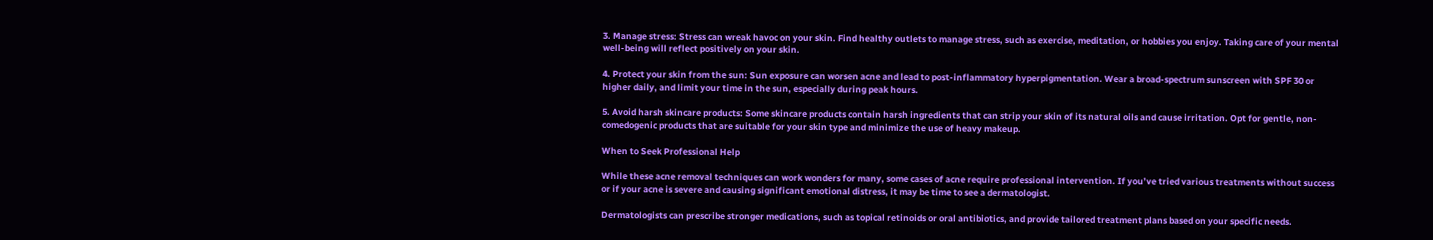3. Manage stress: Stress can wreak havoc on your skin. Find healthy outlets to manage stress, such as exercise, meditation, or hobbies you enjoy. Taking care of your mental well-being will reflect positively on your skin.

4. Protect your skin from the sun: Sun exposure can worsen acne and lead to post-inflammatory hyperpigmentation. Wear a broad-spectrum sunscreen with SPF 30 or higher daily, and limit your time in the sun, especially during peak hours.

5. Avoid harsh skincare products: Some skincare products contain harsh ingredients that can strip your skin of its natural oils and cause irritation. Opt for gentle, non-comedogenic products that are suitable for your skin type and minimize the use of heavy makeup.

When to Seek Professional Help

While these acne removal techniques can work wonders for many, some cases of acne require professional intervention. If you’ve tried various treatments without success or if your acne is severe and causing significant emotional distress, it may be time to see a dermatologist.

Dermatologists can prescribe stronger medications, such as topical retinoids or oral antibiotics, and provide tailored treatment plans based on your specific needs.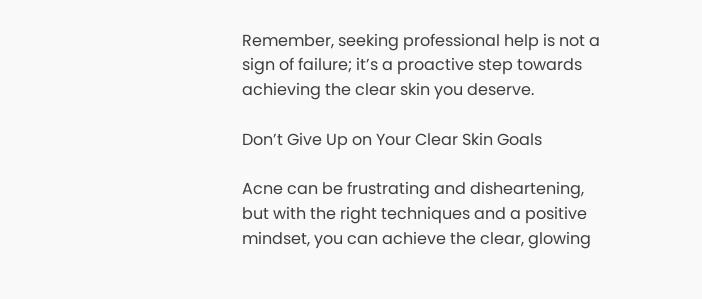Remember, seeking professional help is not a sign of failure; it’s a proactive step towards achieving the clear skin you deserve.

Don’t Give Up on Your Clear Skin Goals

Acne can be frustrating and disheartening, but with the right techniques and a positive mindset, you can achieve the clear, glowing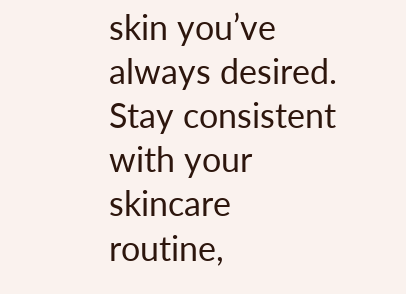skin you’ve always desired. Stay consistent with your skincare routine,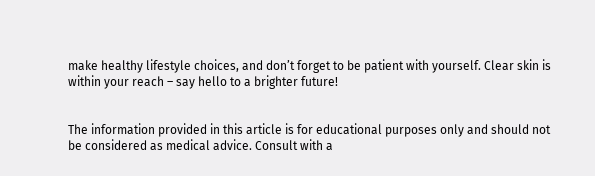make healthy lifestyle choices, and don’t forget to be patient with yourself. Clear skin is within your reach – say hello to a brighter future!


The information provided in this article is for educational purposes only and should not be considered as medical advice. Consult with a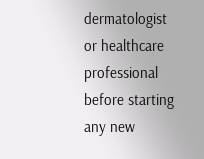dermatologist or healthcare professional before starting any new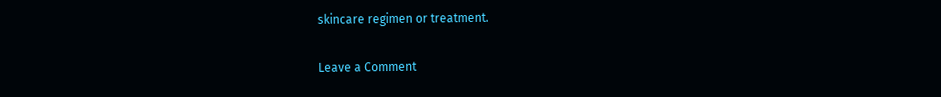skincare regimen or treatment.

Leave a Comment